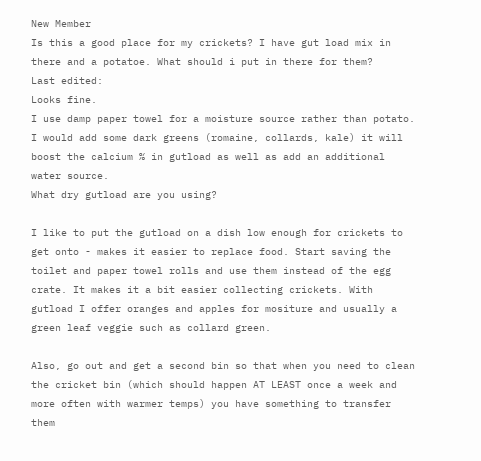New Member
Is this a good place for my crickets? I have gut load mix in there and a potatoe. What should i put in there for them?
Last edited:
Looks fine.
I use damp paper towel for a moisture source rather than potato.
I would add some dark greens (romaine, collards, kale) it will boost the calcium % in gutload as well as add an additional water source.
What dry gutload are you using?

I like to put the gutload on a dish low enough for crickets to get onto - makes it easier to replace food. Start saving the toilet and paper towel rolls and use them instead of the egg crate. It makes it a bit easier collecting crickets. With gutload I offer oranges and apples for mositure and usually a green leaf veggie such as collard green.

Also, go out and get a second bin so that when you need to clean the cricket bin (which should happen AT LEAST once a week and more often with warmer temps) you have something to transfer them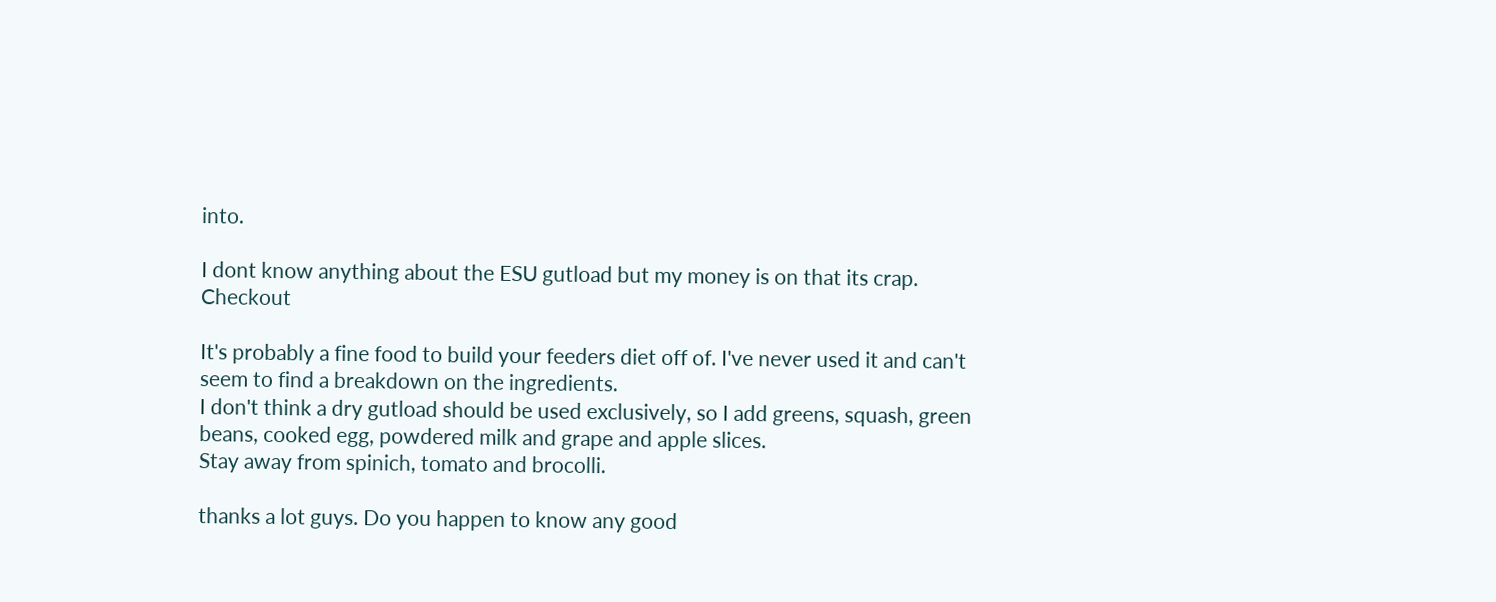into.

I dont know anything about the ESU gutload but my money is on that its crap. Checkout

It's probably a fine food to build your feeders diet off of. I've never used it and can't seem to find a breakdown on the ingredients.
I don't think a dry gutload should be used exclusively, so I add greens, squash, green beans, cooked egg, powdered milk and grape and apple slices.
Stay away from spinich, tomato and brocolli.

thanks a lot guys. Do you happen to know any good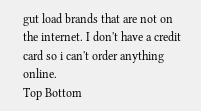gut load brands that are not on the internet. I don't have a credit card so i can't order anything online.
Top Bottom